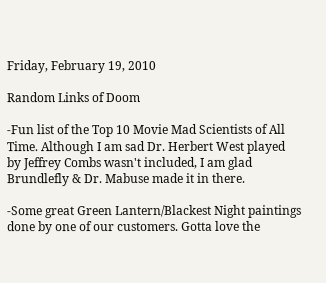Friday, February 19, 2010

Random Links of Doom

-Fun list of the Top 10 Movie Mad Scientists of All Time. Although I am sad Dr. Herbert West played by Jeffrey Combs wasn't included, I am glad Brundlefly & Dr. Mabuse made it in there.

-Some great Green Lantern/Blackest Night paintings done by one of our customers. Gotta love the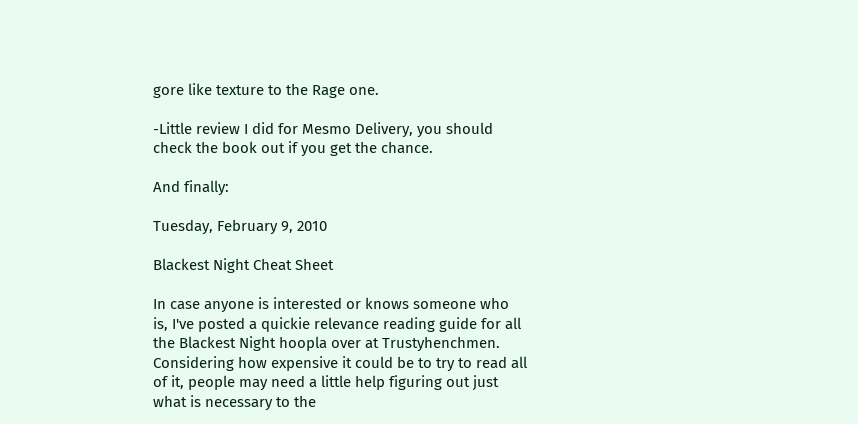gore like texture to the Rage one.

-Little review I did for Mesmo Delivery, you should check the book out if you get the chance.

And finally:

Tuesday, February 9, 2010

Blackest Night Cheat Sheet

In case anyone is interested or knows someone who is, I've posted a quickie relevance reading guide for all the Blackest Night hoopla over at Trustyhenchmen. Considering how expensive it could be to try to read all of it, people may need a little help figuring out just what is necessary to the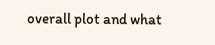overall plot and what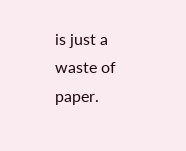is just a waste of paper.